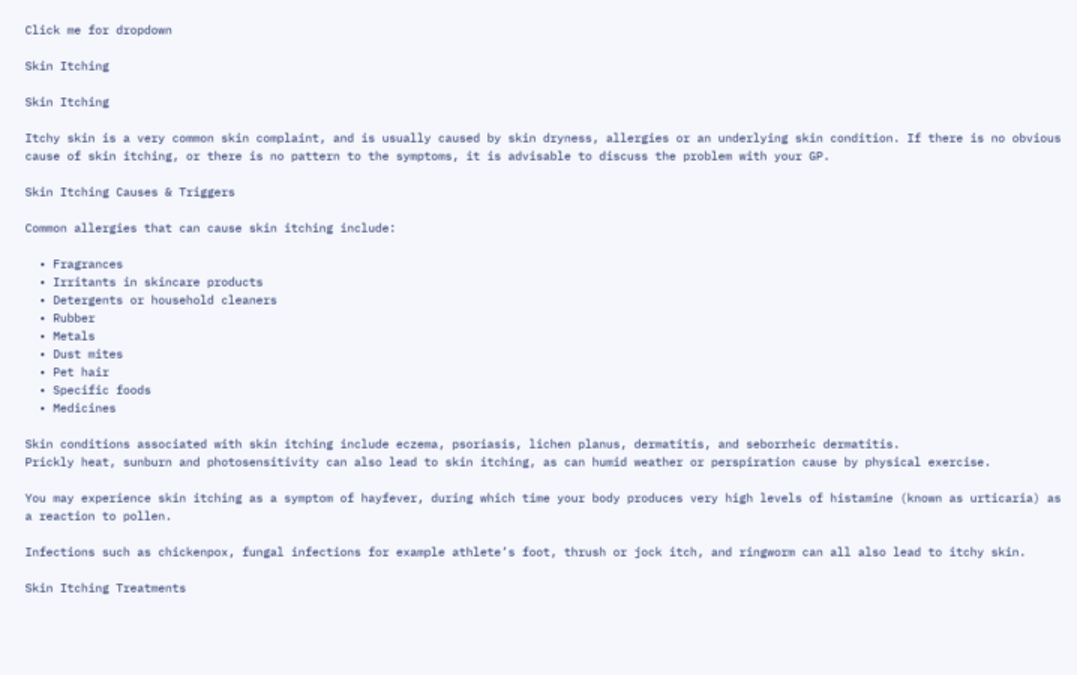Click me for dropdown

Skin Itching

Skin Itching

Itchy skin is a very common skin complaint, and is usually caused by skin dryness, allergies or an underlying skin condition. If there is no obvious cause of skin itching, or there is no pattern to the symptoms, it is advisable to discuss the problem with your GP.

Skin Itching Causes & Triggers

Common allergies that can cause skin itching include:

  • Fragrances
  • Irritants in skincare products
  • Detergents or household cleaners
  • Rubber
  • Metals
  • Dust mites
  • Pet hair
  • Specific foods
  • Medicines

Skin conditions associated with skin itching include eczema, psoriasis, lichen planus, dermatitis, and seborrheic dermatitis.
Prickly heat, sunburn and photosensitivity can also lead to skin itching, as can humid weather or perspiration cause by physical exercise.

You may experience skin itching as a symptom of hayfever, during which time your body produces very high levels of histamine (known as urticaria) as a reaction to pollen.

Infections such as chickenpox, fungal infections for example athlete’s foot, thrush or jock itch, and ringworm can all also lead to itchy skin.

Skin Itching Treatments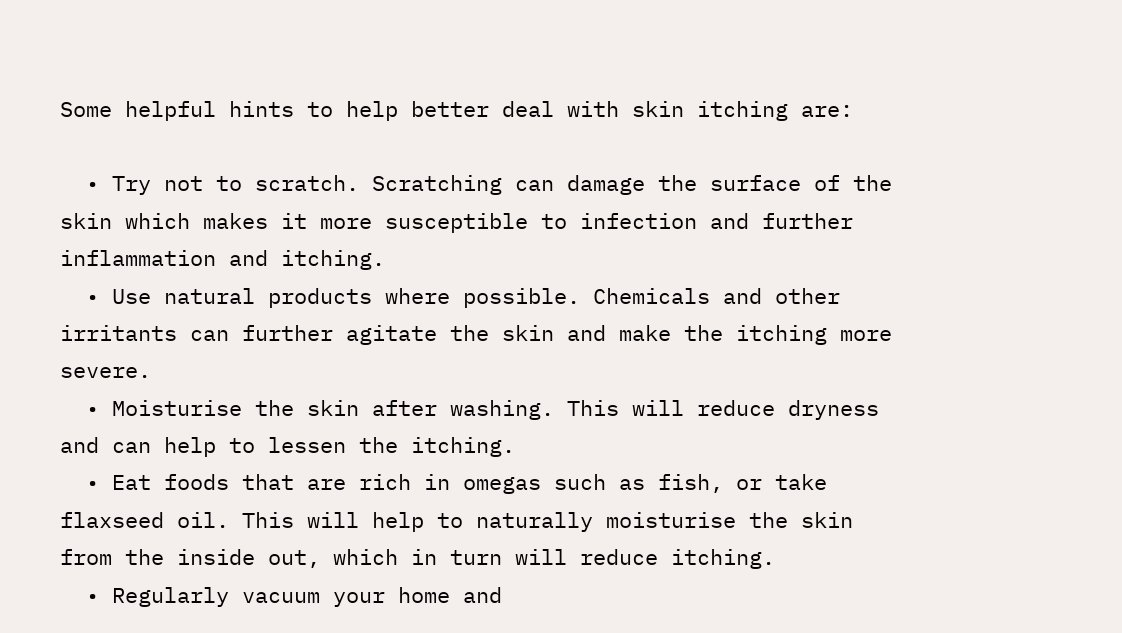Some helpful hints to help better deal with skin itching are:

  • Try not to scratch. Scratching can damage the surface of the skin which makes it more susceptible to infection and further inflammation and itching.
  • Use natural products where possible. Chemicals and other irritants can further agitate the skin and make the itching more severe.
  • Moisturise the skin after washing. This will reduce dryness and can help to lessen the itching.
  • Eat foods that are rich in omegas such as fish, or take flaxseed oil. This will help to naturally moisturise the skin from the inside out, which in turn will reduce itching.
  • Regularly vacuum your home and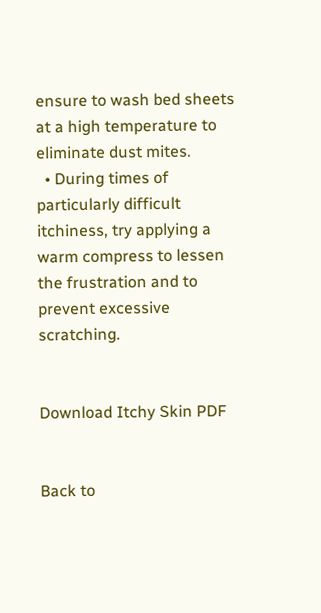ensure to wash bed sheets at a high temperature to eliminate dust mites.
  • During times of particularly difficult itchiness, try applying a warm compress to lessen the frustration and to prevent excessive scratching.


Download Itchy Skin PDF


Back to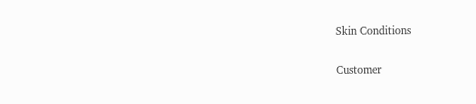Skin Conditions

Customer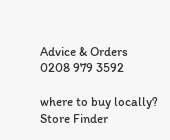Advice & Orders
0208 979 3592

where to buy locally?
Store Finder